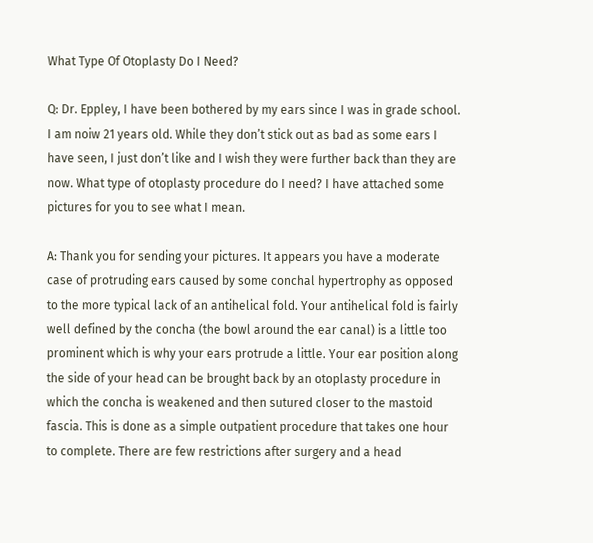What Type Of Otoplasty Do I Need?

Q: Dr. Eppley, I have been bothered by my ears since I was in grade school. I am noiw 21 years old. While they don’t stick out as bad as some ears I have seen, I just don’t like and I wish they were further back than they are now. What type of otoplasty procedure do I need? I have attached some pictures for you to see what I mean.

A: Thank you for sending your pictures. It appears you have a moderate case of protruding ears caused by some conchal hypertrophy as opposed to the more typical lack of an antihelical fold. Your antihelical fold is fairly well defined by the concha (the bowl around the ear canal) is a little too prominent which is why your ears protrude a little. Your ear position along the side of your head can be brought back by an otoplasty procedure in which the concha is weakened and then sutured closer to the mastoid fascia. This is done as a simple outpatient procedure that takes one hour to complete. There are few restrictions after surgery and a head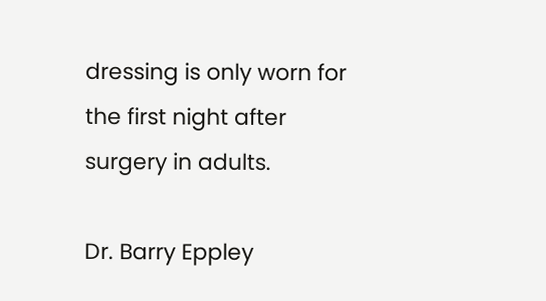dressing is only worn for the first night after surgery in adults.

Dr. Barry Eppley